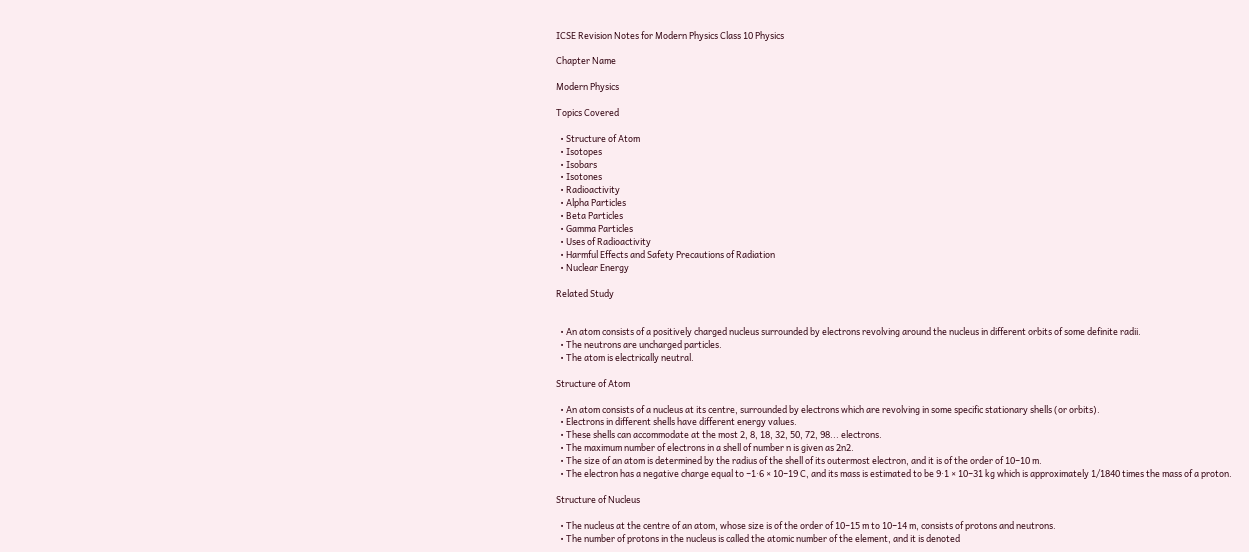ICSE Revision Notes for Modern Physics Class 10 Physics

Chapter Name

Modern Physics

Topics Covered

  • Structure of Atom
  • Isotopes
  • Isobars
  • Isotones
  • Radioactivity
  • Alpha Particles
  • Beta Particles
  • Gamma Particles
  • Uses of Radioactivity
  • Harmful Effects and Safety Precautions of Radiation
  • Nuclear Energy

Related Study


  • An atom consists of a positively charged nucleus surrounded by electrons revolving around the nucleus in different orbits of some definite radii.
  • The neutrons are uncharged particles.
  • The atom is electrically neutral.

Structure of Atom

  • An atom consists of a nucleus at its centre, surrounded by electrons which are revolving in some specific stationary shells (or orbits).
  • Electrons in different shells have different energy values.
  • These shells can accommodate at the most 2, 8, 18, 32, 50, 72, 98... electrons.
  • The maximum number of electrons in a shell of number n is given as 2n2.
  • The size of an atom is determined by the radius of the shell of its outermost electron, and it is of the order of 10−10 m.
  • The electron has a negative charge equal to −1·6 × 10−19 C, and its mass is estimated to be 9·1 × 10−31 kg which is approximately 1/1840 times the mass of a proton.

Structure of Nucleus

  • The nucleus at the centre of an atom, whose size is of the order of 10−15 m to 10−14 m, consists of protons and neutrons.
  • The number of protons in the nucleus is called the atomic number of the element, and it is denoted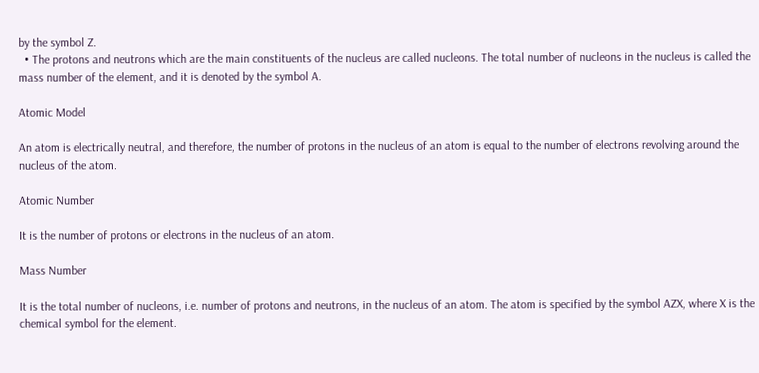by the symbol Z.
  • The protons and neutrons which are the main constituents of the nucleus are called nucleons. The total number of nucleons in the nucleus is called the mass number of the element, and it is denoted by the symbol A.

Atomic Model

An atom is electrically neutral, and therefore, the number of protons in the nucleus of an atom is equal to the number of electrons revolving around the nucleus of the atom.

Atomic Number

It is the number of protons or electrons in the nucleus of an atom.

Mass Number

It is the total number of nucleons, i.e. number of protons and neutrons, in the nucleus of an atom. The atom is specified by the symbol AZX, where X is the chemical symbol for the element.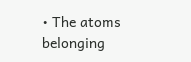• The atoms belonging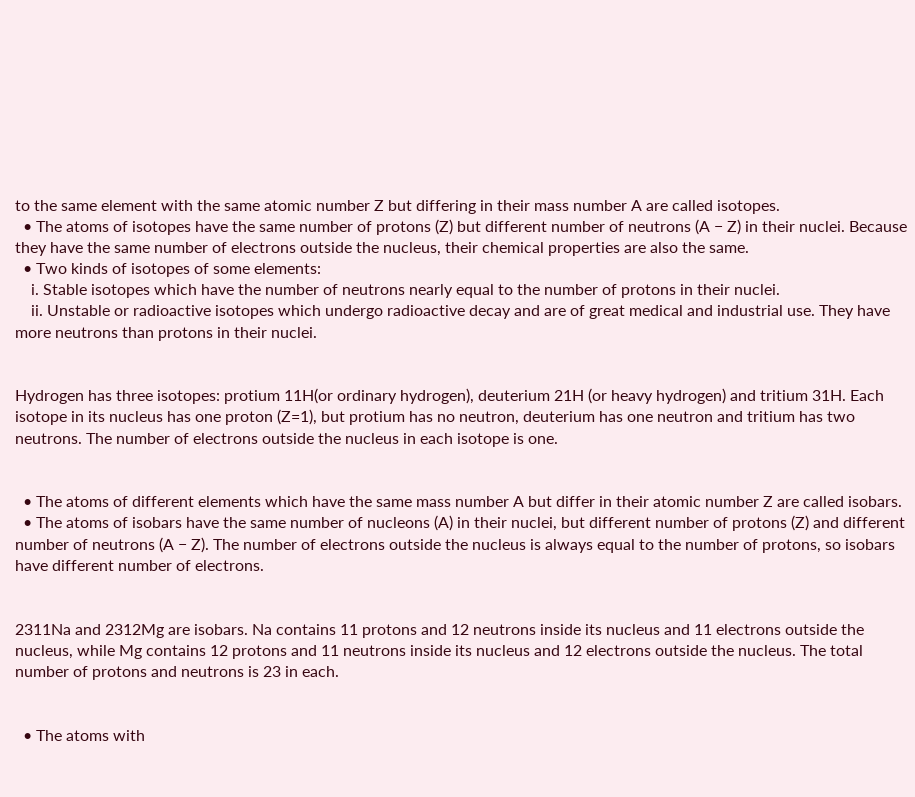to the same element with the same atomic number Z but differing in their mass number A are called isotopes.
  • The atoms of isotopes have the same number of protons (Z) but different number of neutrons (A − Z) in their nuclei. Because they have the same number of electrons outside the nucleus, their chemical properties are also the same.
  • Two kinds of isotopes of some elements:
    i. Stable isotopes which have the number of neutrons nearly equal to the number of protons in their nuclei.
    ii. Unstable or radioactive isotopes which undergo radioactive decay and are of great medical and industrial use. They have more neutrons than protons in their nuclei.


Hydrogen has three isotopes: protium 11H(or ordinary hydrogen), deuterium 21H (or heavy hydrogen) and tritium 31H. Each isotope in its nucleus has one proton (Z=1), but protium has no neutron, deuterium has one neutron and tritium has two neutrons. The number of electrons outside the nucleus in each isotope is one.


  • The atoms of different elements which have the same mass number A but differ in their atomic number Z are called isobars.
  • The atoms of isobars have the same number of nucleons (A) in their nuclei, but different number of protons (Z) and different number of neutrons (A − Z). The number of electrons outside the nucleus is always equal to the number of protons, so isobars have different number of electrons.


2311Na and 2312Mg are isobars. Na contains 11 protons and 12 neutrons inside its nucleus and 11 electrons outside the nucleus, while Mg contains 12 protons and 11 neutrons inside its nucleus and 12 electrons outside the nucleus. The total number of protons and neutrons is 23 in each.


  • The atoms with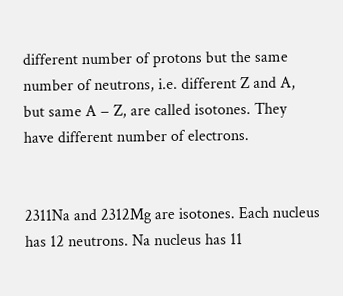different number of protons but the same number of neutrons, i.e. different Z and A, but same A − Z, are called isotones. They have different number of electrons.


2311Na and 2312Mg are isotones. Each nucleus has 12 neutrons. Na nucleus has 11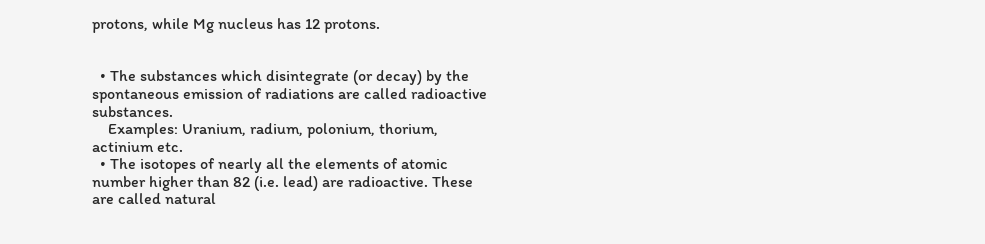protons, while Mg nucleus has 12 protons.


  • The substances which disintegrate (or decay) by the spontaneous emission of radiations are called radioactive substances.
    Examples: Uranium, radium, polonium, thorium, actinium etc.
  • The isotopes of nearly all the elements of atomic number higher than 82 (i.e. lead) are radioactive. These are called natural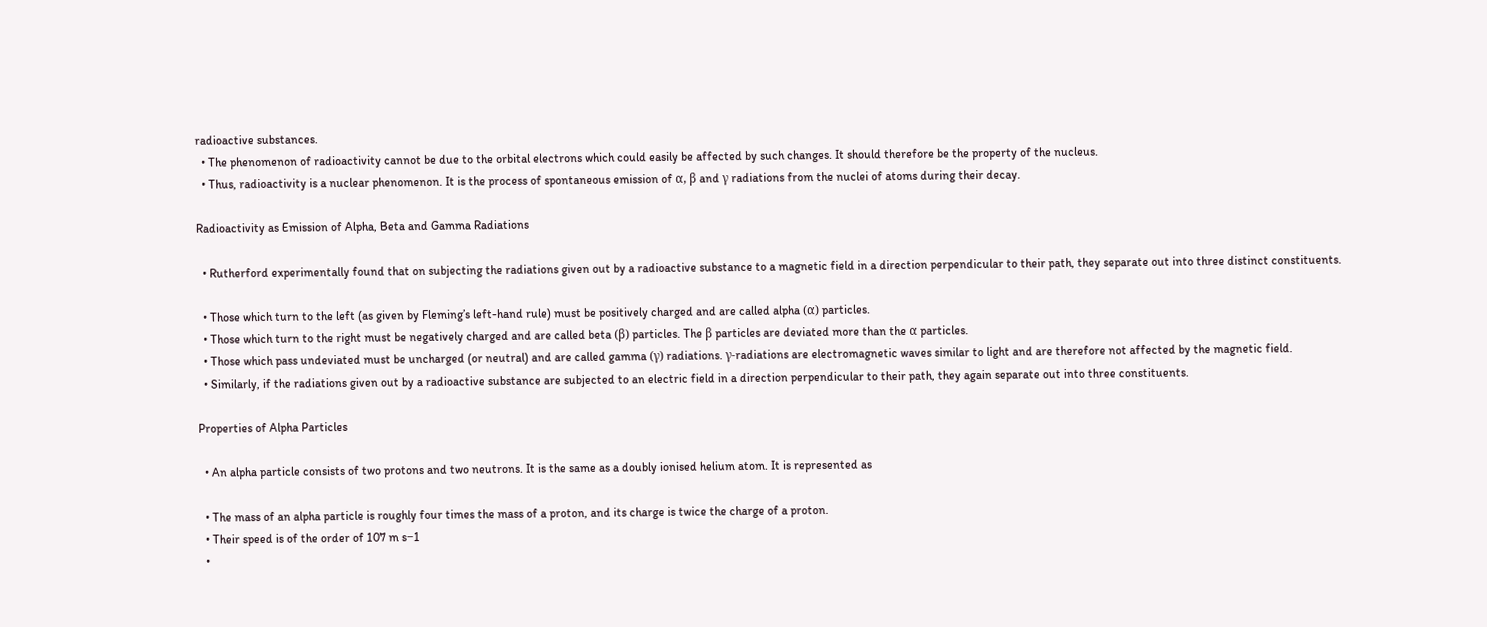radioactive substances.
  • The phenomenon of radioactivity cannot be due to the orbital electrons which could easily be affected by such changes. It should therefore be the property of the nucleus.
  • Thus, radioactivity is a nuclear phenomenon. It is the process of spontaneous emission of α, β and γ radiations from the nuclei of atoms during their decay.

Radioactivity as Emission of Alpha, Beta and Gamma Radiations

  • Rutherford experimentally found that on subjecting the radiations given out by a radioactive substance to a magnetic field in a direction perpendicular to their path, they separate out into three distinct constituents.

  • Those which turn to the left (as given by Fleming’s left-hand rule) must be positively charged and are called alpha (α) particles.
  • Those which turn to the right must be negatively charged and are called beta (β) particles. The β particles are deviated more than the α particles.
  • Those which pass undeviated must be uncharged (or neutral) and are called gamma (γ) radiations. γ-radiations are electromagnetic waves similar to light and are therefore not affected by the magnetic field.
  • Similarly, if the radiations given out by a radioactive substance are subjected to an electric field in a direction perpendicular to their path, they again separate out into three constituents.

Properties of Alpha Particles

  • An alpha particle consists of two protons and two neutrons. It is the same as a doubly ionised helium atom. It is represented as

  • The mass of an alpha particle is roughly four times the mass of a proton, and its charge is twice the charge of a proton.
  • Their speed is of the order of 107 m s−1
  •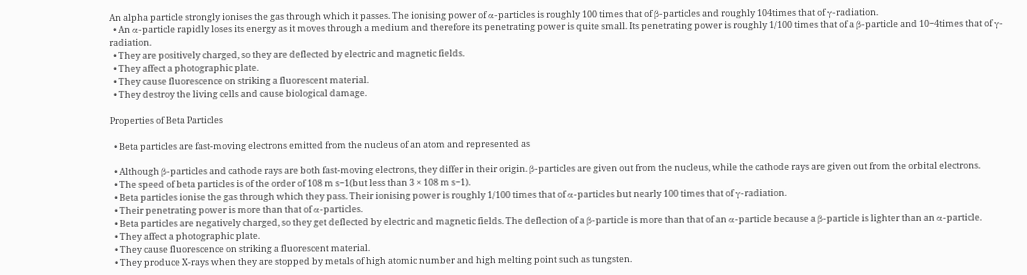An alpha particle strongly ionises the gas through which it passes. The ionising power of α-particles is roughly 100 times that of β-particles and roughly 104times that of γ-radiation.
  • An α-particle rapidly loses its energy as it moves through a medium and therefore its penetrating power is quite small. Its penetrating power is roughly 1/100 times that of a β-particle and 10−4times that of γ-radiation.
  • They are positively charged, so they are deflected by electric and magnetic fields.
  • They affect a photographic plate.
  • They cause fluorescence on striking a fluorescent material.
  • They destroy the living cells and cause biological damage.

Properties of Beta Particles

  • Beta particles are fast-moving electrons emitted from the nucleus of an atom and represented as

  • Although β-particles and cathode rays are both fast-moving electrons, they differ in their origin. β-particles are given out from the nucleus, while the cathode rays are given out from the orbital electrons.
  • The speed of beta particles is of the order of 108 m s−1(but less than 3 × 108 m s−1).
  • Beta particles ionise the gas through which they pass. Their ionising power is roughly 1/100 times that of α-particles but nearly 100 times that of γ-radiation.
  • Their penetrating power is more than that of α-particles.
  • Beta particles are negatively charged, so they get deflected by electric and magnetic fields. The deflection of a β-particle is more than that of an α-particle because a β-particle is lighter than an α-particle.
  • They affect a photographic plate.
  • They cause fluorescence on striking a fluorescent material.
  • They produce X-rays when they are stopped by metals of high atomic number and high melting point such as tungsten.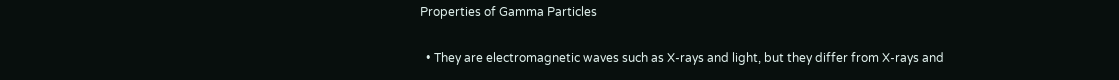Properties of Gamma Particles

  • They are electromagnetic waves such as X-rays and light, but they differ from X-rays and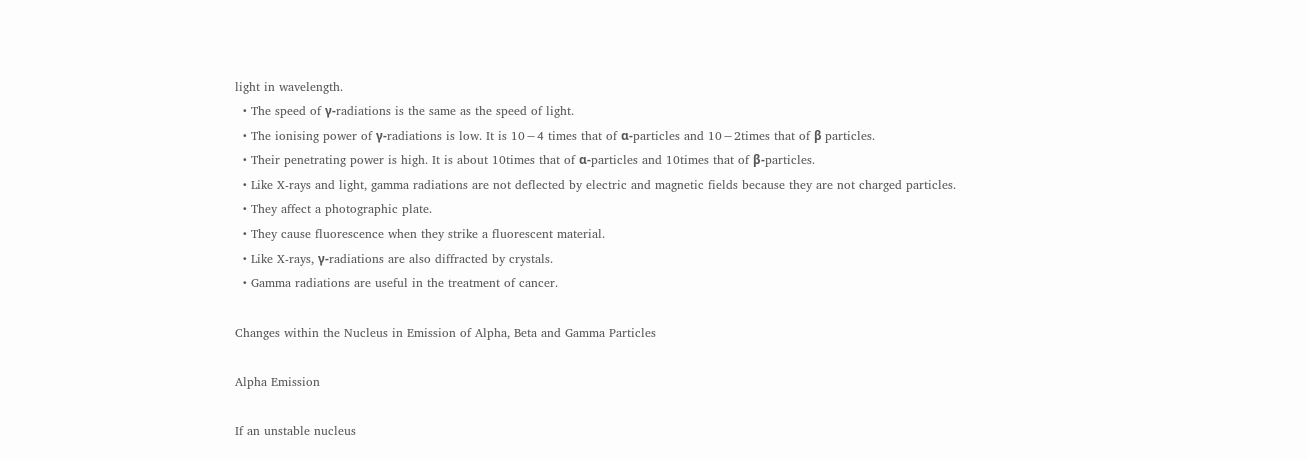light in wavelength.
  • The speed of γ-radiations is the same as the speed of light.
  • The ionising power of γ-radiations is low. It is 10−4 times that of α-particles and 10−2times that of β particles.
  • Their penetrating power is high. It is about 10times that of α-particles and 10times that of β-particles.
  • Like X-rays and light, gamma radiations are not deflected by electric and magnetic fields because they are not charged particles.
  • They affect a photographic plate.
  • They cause fluorescence when they strike a fluorescent material.
  • Like X-rays, γ-radiations are also diffracted by crystals.
  • Gamma radiations are useful in the treatment of cancer.

Changes within the Nucleus in Emission of Alpha, Beta and Gamma Particles

Alpha Emission

If an unstable nucleus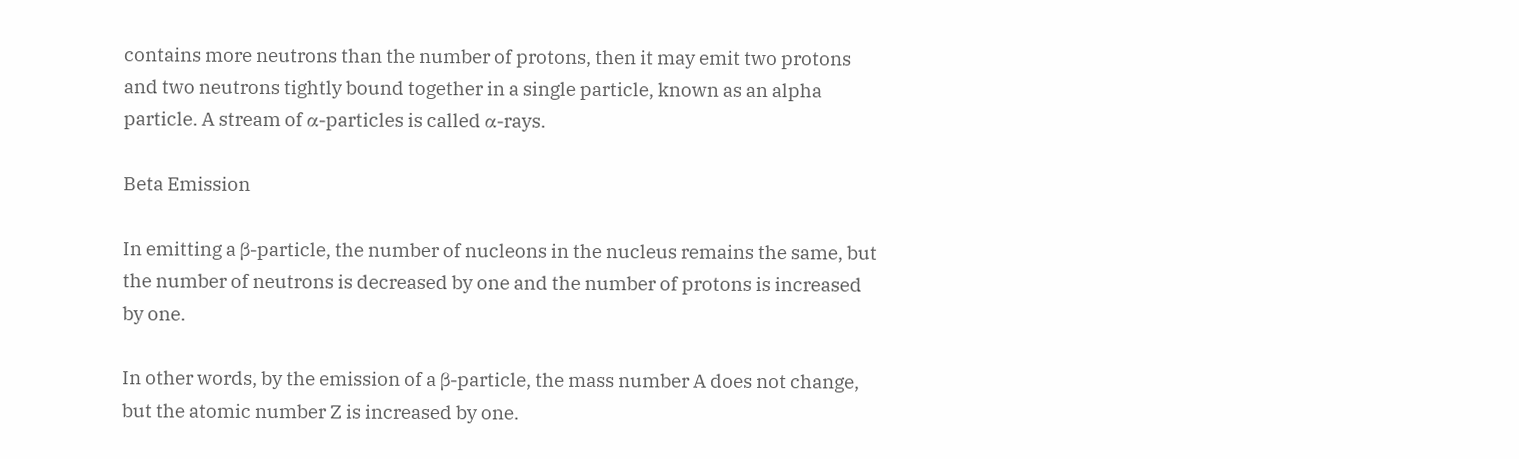contains more neutrons than the number of protons, then it may emit two protons and two neutrons tightly bound together in a single particle, known as an alpha particle. A stream of α-particles is called α-rays.

Beta Emission

In emitting a β-particle, the number of nucleons in the nucleus remains the same, but the number of neutrons is decreased by one and the number of protons is increased by one.

In other words, by the emission of a β-particle, the mass number A does not change, but the atomic number Z is increased by one.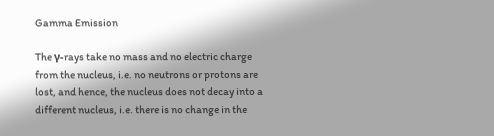Gamma Emission

The γ-rays take no mass and no electric charge from the nucleus, i.e. no neutrons or protons are lost, and hence, the nucleus does not decay into a different nucleus, i.e. there is no change in the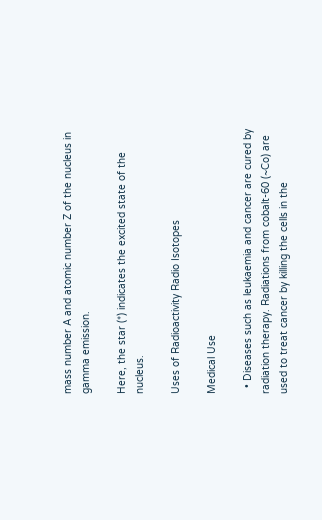mass number A and atomic number Z of the nucleus in gamma emission.

Here, the star (*) indicates the excited state of the nucleus.

Uses of Radioactivity Radio Isotopes

Medical Use

  • Diseases such as leukaemia and cancer are cured by radiation therapy. Radiations from cobalt-60 (~Co) are used to treat cancer by killing the cells in the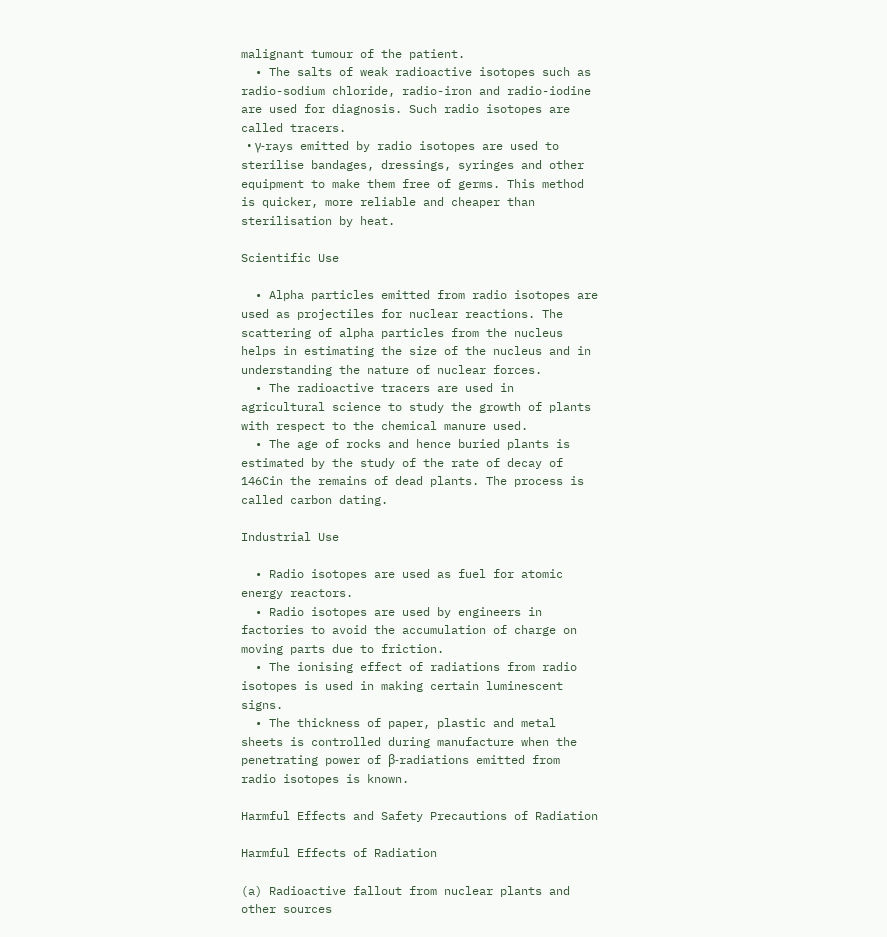malignant tumour of the patient.
  • The salts of weak radioactive isotopes such as radio-sodium chloride, radio-iron and radio-iodine are used for diagnosis. Such radio isotopes are called tracers.
  • γ-rays emitted by radio isotopes are used to sterilise bandages, dressings, syringes and other equipment to make them free of germs. This method is quicker, more reliable and cheaper than sterilisation by heat.

Scientific Use

  • Alpha particles emitted from radio isotopes are used as projectiles for nuclear reactions. The scattering of alpha particles from the nucleus helps in estimating the size of the nucleus and in understanding the nature of nuclear forces.
  • The radioactive tracers are used in agricultural science to study the growth of plants with respect to the chemical manure used.
  • The age of rocks and hence buried plants is estimated by the study of the rate of decay of 146Cin the remains of dead plants. The process is called carbon dating.

Industrial Use

  • Radio isotopes are used as fuel for atomic energy reactors.
  • Radio isotopes are used by engineers in factories to avoid the accumulation of charge on moving parts due to friction.
  • The ionising effect of radiations from radio isotopes is used in making certain luminescent signs.
  • The thickness of paper, plastic and metal sheets is controlled during manufacture when the penetrating power of β-radiations emitted from radio isotopes is known.

Harmful Effects and Safety Precautions of Radiation

Harmful Effects of Radiation

(a) Radioactive fallout from nuclear plants and other sources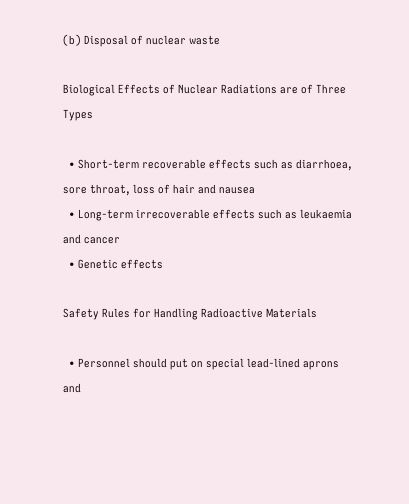(b) Disposal of nuclear waste

Biological Effects of Nuclear Radiations are of Three Types

  • Short-term recoverable effects such as diarrhoea, sore throat, loss of hair and nausea
  • Long-term irrecoverable effects such as leukaemia and cancer
  • Genetic effects

Safety Rules for Handling Radioactive Materials

  • Personnel should put on special lead-lined aprons and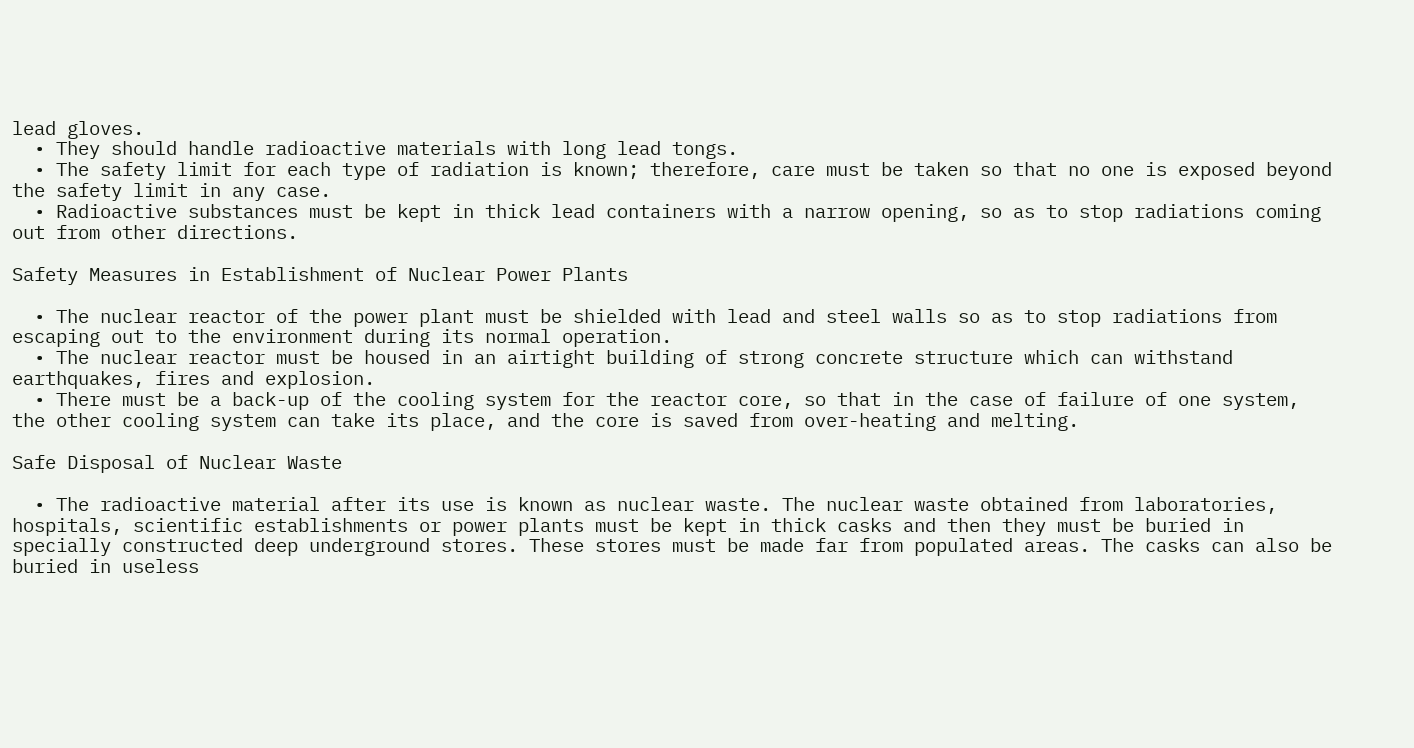lead gloves.
  • They should handle radioactive materials with long lead tongs.
  • The safety limit for each type of radiation is known; therefore, care must be taken so that no one is exposed beyond the safety limit in any case.
  • Radioactive substances must be kept in thick lead containers with a narrow opening, so as to stop radiations coming out from other directions.

Safety Measures in Establishment of Nuclear Power Plants

  • The nuclear reactor of the power plant must be shielded with lead and steel walls so as to stop radiations from escaping out to the environment during its normal operation.
  • The nuclear reactor must be housed in an airtight building of strong concrete structure which can withstand earthquakes, fires and explosion.
  • There must be a back-up of the cooling system for the reactor core, so that in the case of failure of one system, the other cooling system can take its place, and the core is saved from over-heating and melting.

Safe Disposal of Nuclear Waste

  • The radioactive material after its use is known as nuclear waste. The nuclear waste obtained from laboratories, hospitals, scientific establishments or power plants must be kept in thick casks and then they must be buried in specially constructed deep underground stores. These stores must be made far from populated areas. The casks can also be buried in useless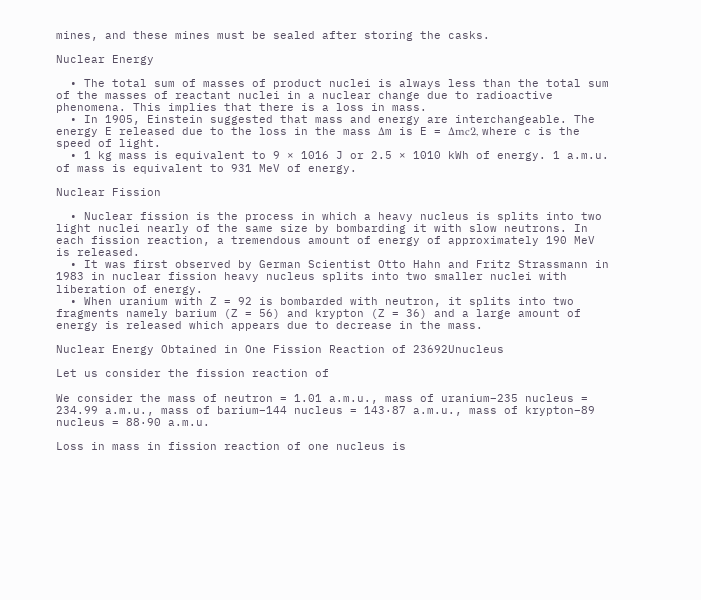mines, and these mines must be sealed after storing the casks.

Nuclear Energy

  • The total sum of masses of product nuclei is always less than the total sum of the masses of reactant nuclei in a nuclear change due to radioactive phenomena. This implies that there is a loss in mass.
  • In 1905, Einstein suggested that mass and energy are interchangeable. The energy E released due to the loss in the mass Δm is E = Δmc2, where c is the speed of light.
  • 1 kg mass is equivalent to 9 × 1016 J or 2.5 × 1010 kWh of energy. 1 a.m.u. of mass is equivalent to 931 MeV of energy.

Nuclear Fission

  • Nuclear fission is the process in which a heavy nucleus is splits into two light nuclei nearly of the same size by bombarding it with slow neutrons. In each fission reaction, a tremendous amount of energy of approximately 190 MeV is released.
  • It was first observed by German Scientist Otto Hahn and Fritz Strassmann in 1983 in nuclear fission heavy nucleus splits into two smaller nuclei with liberation of energy.
  • When uranium with Z = 92 is bombarded with neutron, it splits into two fragments namely barium (Z = 56) and krypton (Z = 36) and a large amount of energy is released which appears due to decrease in the mass.

Nuclear Energy Obtained in One Fission Reaction of 23692Unucleus

Let us consider the fission reaction of

We consider the mass of neutron = 1.01 a.m.u., mass of uranium−235 nucleus = 234.99 a.m.u., mass of barium−144 nucleus = 143·87 a.m.u., mass of krypton−89 nucleus = 88·90 a.m.u.

Loss in mass in fission reaction of one nucleus is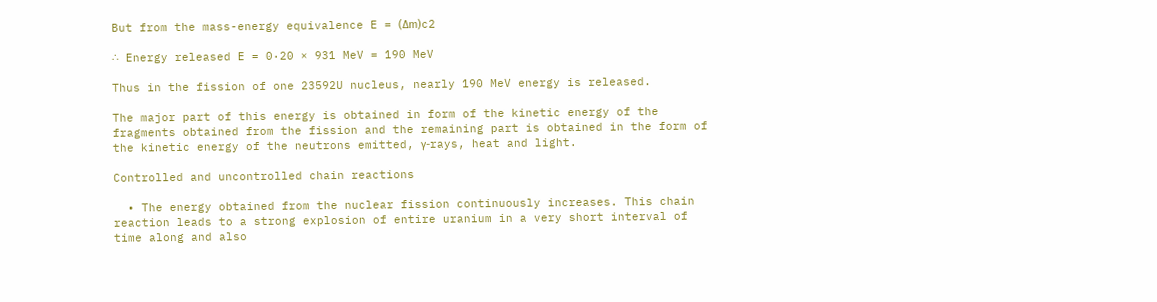But from the mass-energy equivalence E = (Δm)c2

∴ Energy released E = 0·20 × 931 MeV = 190 MeV

Thus in the fission of one 23592U nucleus, nearly 190 MeV energy is released.

The major part of this energy is obtained in form of the kinetic energy of the fragments obtained from the fission and the remaining part is obtained in the form of the kinetic energy of the neutrons emitted, γ-rays, heat and light.

Controlled and uncontrolled chain reactions

  • The energy obtained from the nuclear fission continuously increases. This chain reaction leads to a strong explosion of entire uranium in a very short interval of time along and also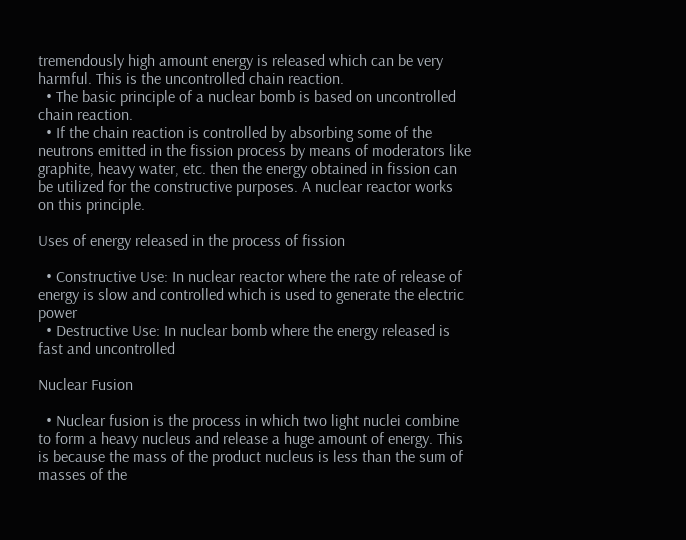tremendously high amount energy is released which can be very harmful. This is the uncontrolled chain reaction.
  • The basic principle of a nuclear bomb is based on uncontrolled chain reaction.
  • If the chain reaction is controlled by absorbing some of the neutrons emitted in the fission process by means of moderators like graphite, heavy water, etc. then the energy obtained in fission can be utilized for the constructive purposes. A nuclear reactor works on this principle.

Uses of energy released in the process of fission

  • Constructive Use: In nuclear reactor where the rate of release of energy is slow and controlled which is used to generate the electric power
  • Destructive Use: In nuclear bomb where the energy released is fast and uncontrolled

Nuclear Fusion

  • Nuclear fusion is the process in which two light nuclei combine to form a heavy nucleus and release a huge amount of energy. This is because the mass of the product nucleus is less than the sum of masses of the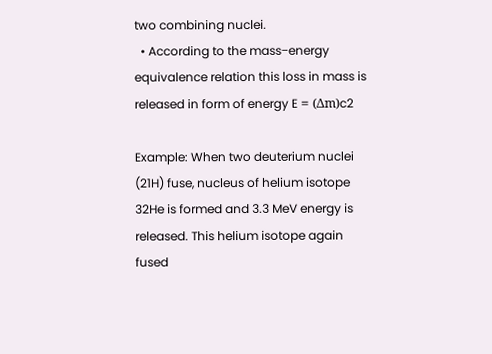two combining nuclei.
  • According to the mass−energy equivalence relation this loss in mass is released in form of energy E = (Δm)c2

Example: When two deuterium nuclei (21H) fuse, nucleus of helium isotope 32He is formed and 3.3 MeV energy is released. This helium isotope again fused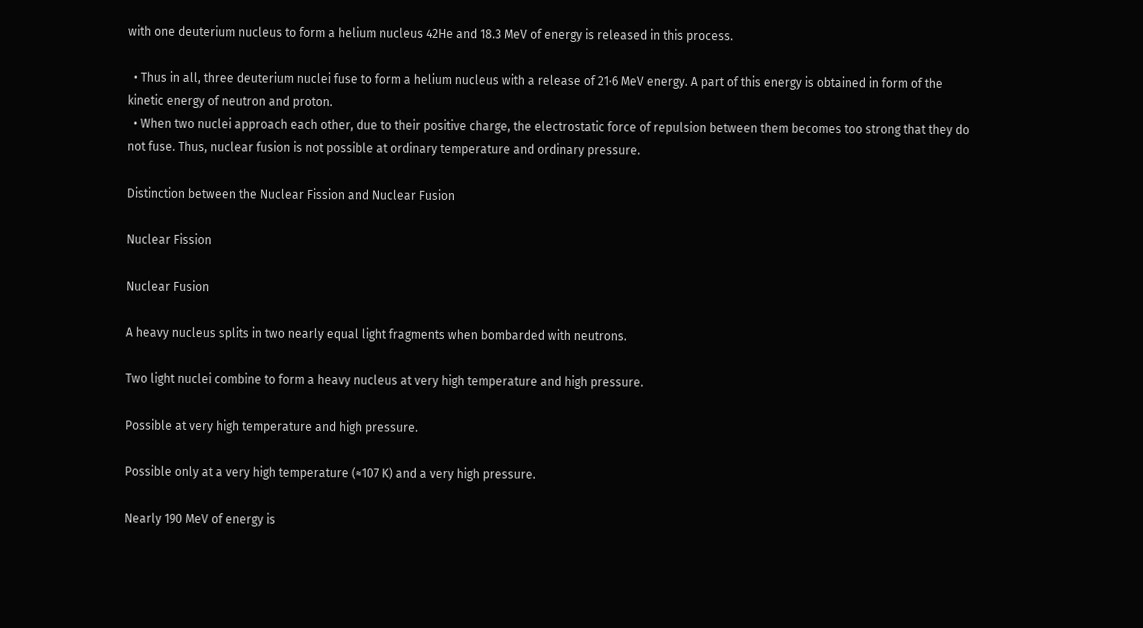with one deuterium nucleus to form a helium nucleus 42He and 18.3 MeV of energy is released in this process.

  • Thus in all, three deuterium nuclei fuse to form a helium nucleus with a release of 21·6 MeV energy. A part of this energy is obtained in form of the kinetic energy of neutron and proton.
  • When two nuclei approach each other, due to their positive charge, the electrostatic force of repulsion between them becomes too strong that they do not fuse. Thus, nuclear fusion is not possible at ordinary temperature and ordinary pressure.

Distinction between the Nuclear Fission and Nuclear Fusion

Nuclear Fission

Nuclear Fusion

A heavy nucleus splits in two nearly equal light fragments when bombarded with neutrons.

Two light nuclei combine to form a heavy nucleus at very high temperature and high pressure.

Possible at very high temperature and high pressure.

Possible only at a very high temperature (≈107 K) and a very high pressure.

Nearly 190 MeV of energy is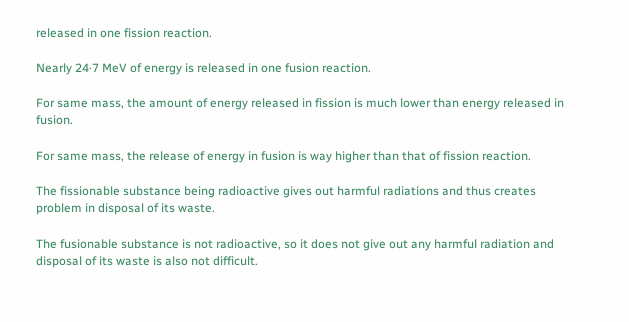released in one fission reaction.

Nearly 24·7 MeV of energy is released in one fusion reaction.

For same mass, the amount of energy released in fission is much lower than energy released in fusion.

For same mass, the release of energy in fusion is way higher than that of fission reaction.

The fissionable substance being radioactive gives out harmful radiations and thus creates problem in disposal of its waste.

The fusionable substance is not radioactive, so it does not give out any harmful radiation and disposal of its waste is also not difficult.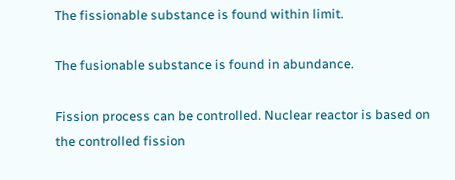The fissionable substance is found within limit.

The fusionable substance is found in abundance.

Fission process can be controlled. Nuclear reactor is based on the controlled fission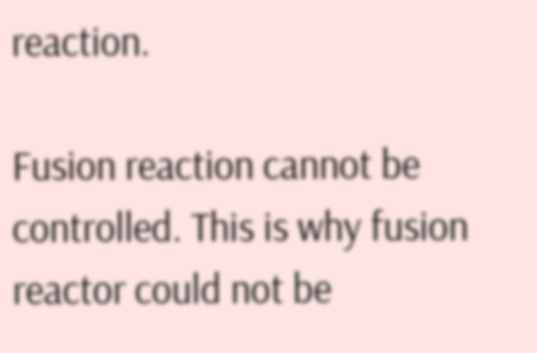reaction.

Fusion reaction cannot be controlled. This is why fusion reactor could not be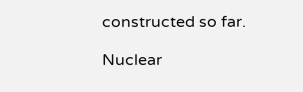constructed so far.

Nuclear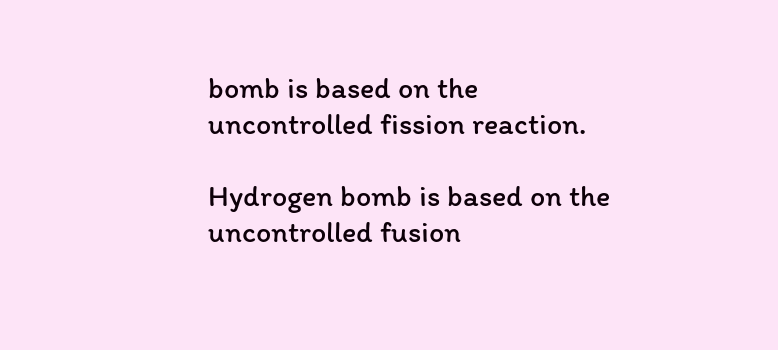bomb is based on the uncontrolled fission reaction.

Hydrogen bomb is based on the uncontrolled fusion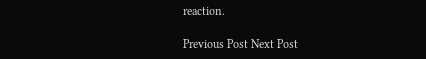reaction.

Previous Post Next Post